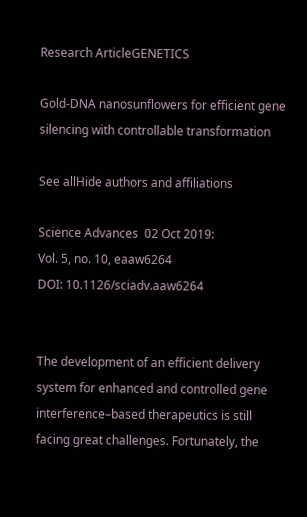Research ArticleGENETICS

Gold-DNA nanosunflowers for efficient gene silencing with controllable transformation

See allHide authors and affiliations

Science Advances  02 Oct 2019:
Vol. 5, no. 10, eaaw6264
DOI: 10.1126/sciadv.aaw6264


The development of an efficient delivery system for enhanced and controlled gene interference–based therapeutics is still facing great challenges. Fortunately, the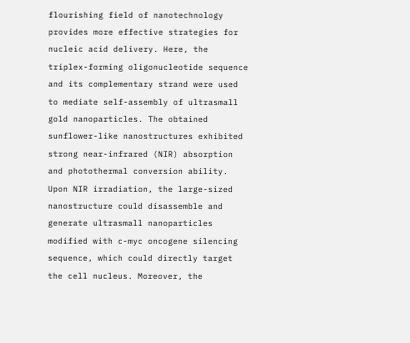flourishing field of nanotechnology provides more effective strategies for nucleic acid delivery. Here, the triplex-forming oligonucleotide sequence and its complementary strand were used to mediate self-assembly of ultrasmall gold nanoparticles. The obtained sunflower-like nanostructures exhibited strong near-infrared (NIR) absorption and photothermal conversion ability. Upon NIR irradiation, the large-sized nanostructure could disassemble and generate ultrasmall nanoparticles modified with c-myc oncogene silencing sequence, which could directly target the cell nucleus. Moreover, the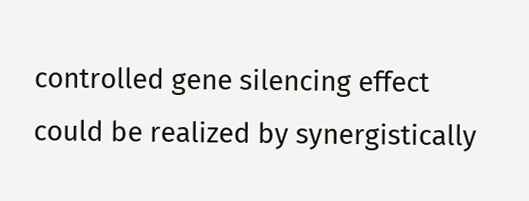controlled gene silencing effect could be realized by synergistically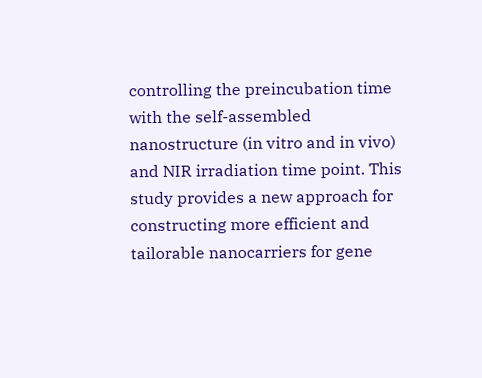controlling the preincubation time with the self-assembled nanostructure (in vitro and in vivo) and NIR irradiation time point. This study provides a new approach for constructing more efficient and tailorable nanocarriers for gene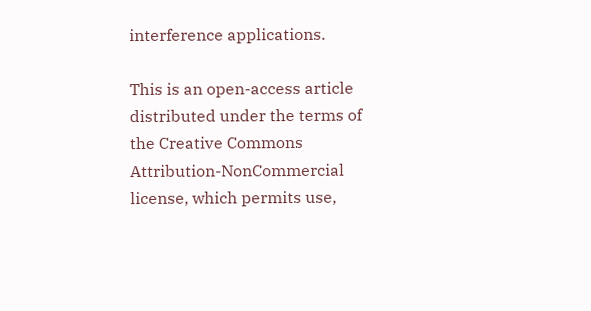interference applications.

This is an open-access article distributed under the terms of the Creative Commons Attribution-NonCommercial license, which permits use,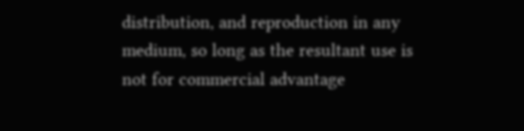distribution, and reproduction in any medium, so long as the resultant use is not for commercial advantage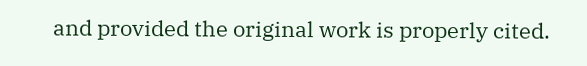and provided the original work is properly cited.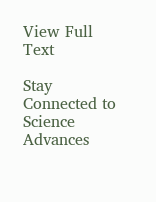View Full Text

Stay Connected to Science Advances